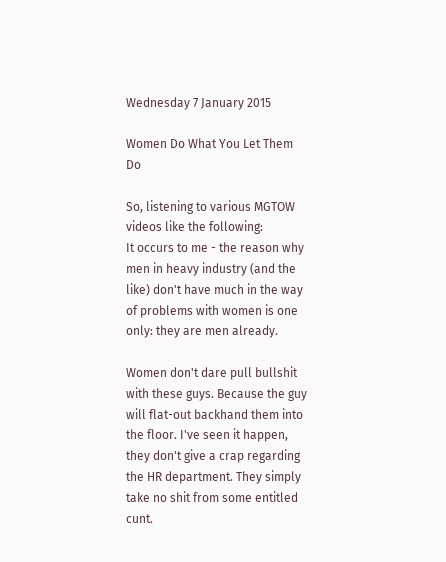Wednesday 7 January 2015

Women Do What You Let Them Do

So, listening to various MGTOW videos like the following:
It occurs to me - the reason why men in heavy industry (and the like) don't have much in the way of problems with women is one only: they are men already.

Women don't dare pull bullshit with these guys. Because the guy will flat-out backhand them into the floor. I've seen it happen, they don't give a crap regarding the HR department. They simply take no shit from some entitled cunt.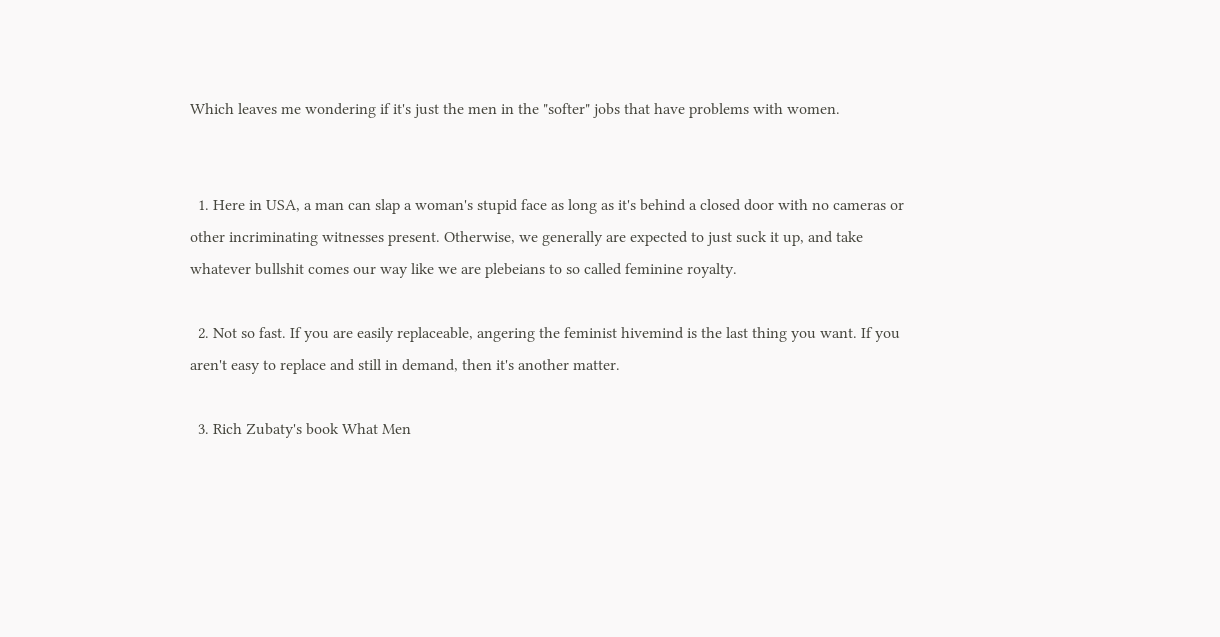Which leaves me wondering if it's just the men in the "softer" jobs that have problems with women.


  1. Here in USA, a man can slap a woman's stupid face as long as it's behind a closed door with no cameras or other incriminating witnesses present. Otherwise, we generally are expected to just suck it up, and take whatever bullshit comes our way like we are plebeians to so called feminine royalty.

  2. Not so fast. If you are easily replaceable, angering the feminist hivemind is the last thing you want. If you aren't easy to replace and still in demand, then it's another matter.

  3. Rich Zubaty's book What Men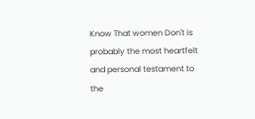Know That women Don't is probably the most heartfelt and personal testament to the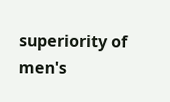superiority of men's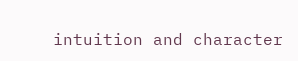intuition and character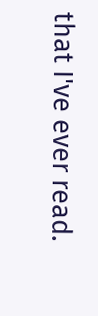that I've ever read.